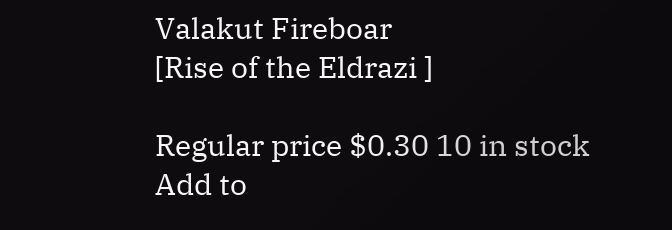Valakut Fireboar
[Rise of the Eldrazi ]

Regular price $0.30 10 in stock
Add to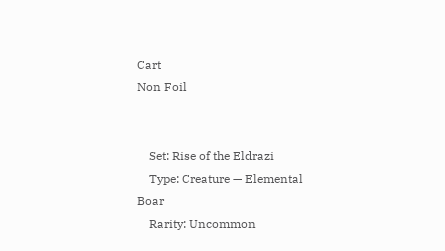Cart
Non Foil


    Set: Rise of the Eldrazi
    Type: Creature — Elemental Boar
    Rarity: Uncommon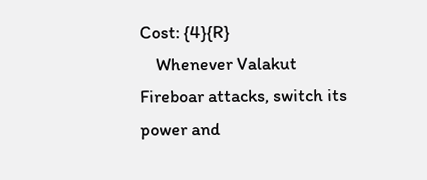Cost: {4}{R}
    Whenever Valakut Fireboar attacks, switch its power and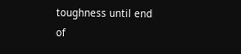toughness until end of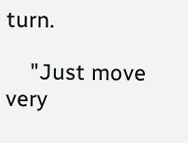turn.

    "Just move very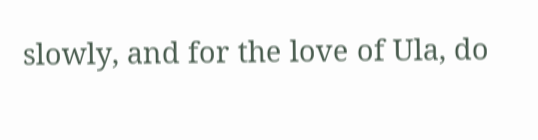slowly, and for the love of Ula, do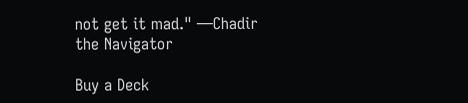not get it mad." —Chadir the Navigator

Buy a Deck